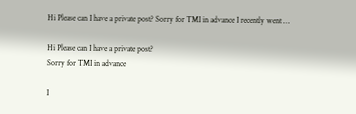Hi Please can I have a private post? Sorry for TMI in advance I recently went …

Hi Please can I have a private post?
Sorry for TMI in advance

I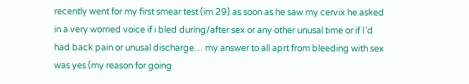recently went for my first smear test (im 29) as soon as he saw my cervix he asked in a very worried voice if i bled during/after sex or any other unusal time or if I’d had back pain or unusal discharge… my answer to all aprt from bleeding with sex was yes (my reason for going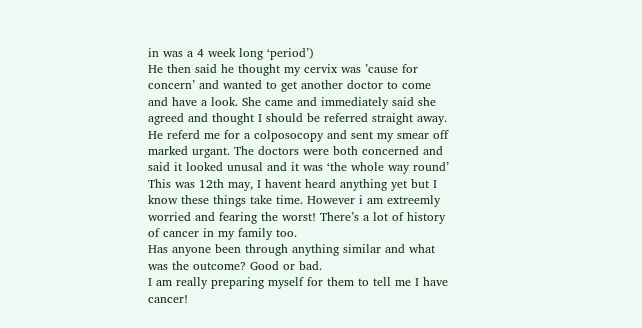in was a 4 week long ‘period’)
He then said he thought my cervix was ’cause for concern’ and wanted to get another doctor to come and have a look. She came and immediately said she agreed and thought I should be referred straight away. He referd me for a colposocopy and sent my smear off marked urgant. The doctors were both concerned and said it looked unusal and it was ‘the whole way round’ This was 12th may, I havent heard anything yet but I know these things take time. However i am extreemly worried and fearing the worst! There’s a lot of history of cancer in my family too.
Has anyone been through anything similar and what was the outcome? Good or bad.
I am really preparing myself for them to tell me I have cancer!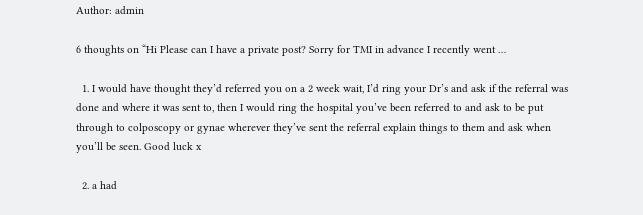Author: admin

6 thoughts on “Hi Please can I have a private post? Sorry for TMI in advance I recently went …

  1. I would have thought they’d referred you on a 2 week wait, I’d ring your Dr’s and ask if the referral was done and where it was sent to, then I would ring the hospital you’ve been referred to and ask to be put through to colposcopy or gynae wherever they’ve sent the referral explain things to them and ask when you’ll be seen. Good luck x

  2. a had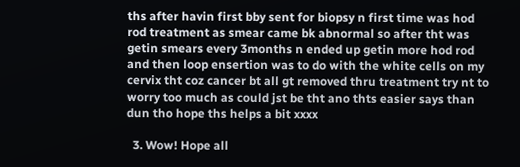ths after havin first bby sent for biopsy n first time was hod rod treatment as smear came bk abnormal so after tht was getin smears every 3months n ended up getin more hod rod and then loop ensertion was to do with the white cells on my cervix tht coz cancer bt all gt removed thru treatment try nt to worry too much as could jst be tht ano thts easier says than dun tho hope ths helps a bit xxxx

  3. Wow! Hope all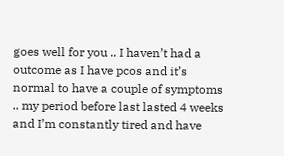goes well for you .. I haven’t had a outcome as I have pcos and it’s normal to have a couple of symptoms .. my period before last lasted 4 weeks and I’m constantly tired and have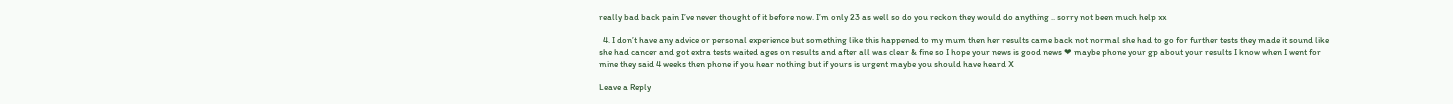really bad back pain I’ve never thought of it before now. I’m only 23 as well so do you reckon they would do anything .. sorry not been much help xx

  4. I don’t have any advice or personal experience but something like this happened to my mum then her results came back not normal she had to go for further tests they made it sound like she had cancer and got extra tests waited ages on results and after all was clear & fine so I hope your news is good news ❤ maybe phone your gp about your results I know when I went for mine they said 4 weeks then phone if you hear nothing but if yours is urgent maybe you should have heard X

Leave a Reply